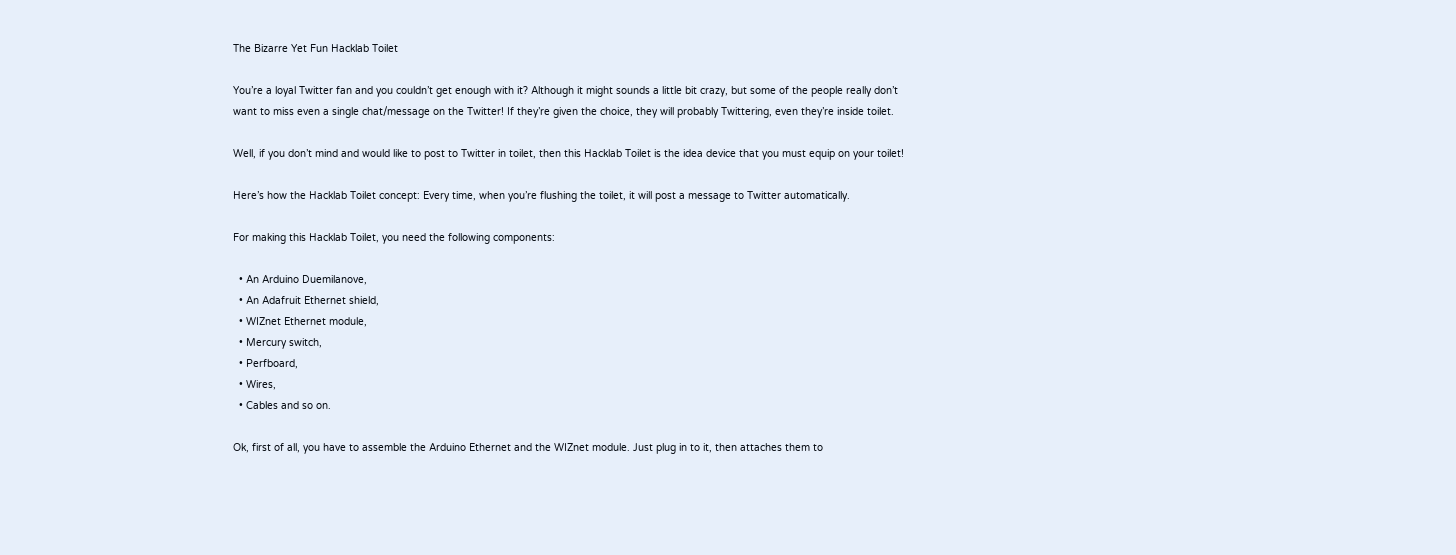The Bizarre Yet Fun Hacklab Toilet

You’re a loyal Twitter fan and you couldn’t get enough with it? Although it might sounds a little bit crazy, but some of the people really don’t want to miss even a single chat/message on the Twitter! If they’re given the choice, they will probably Twittering, even they’re inside toilet.

Well, if you don’t mind and would like to post to Twitter in toilet, then this Hacklab Toilet is the idea device that you must equip on your toilet!

Here’s how the Hacklab Toilet concept: Every time, when you’re flushing the toilet, it will post a message to Twitter automatically.

For making this Hacklab Toilet, you need the following components:

  • An Arduino Duemilanove,
  • An Adafruit Ethernet shield,
  • WIZnet Ethernet module,
  • Mercury switch,
  • Perfboard,
  • Wires,
  • Cables and so on.

Ok, first of all, you have to assemble the Arduino Ethernet and the WIZnet module. Just plug in to it, then attaches them to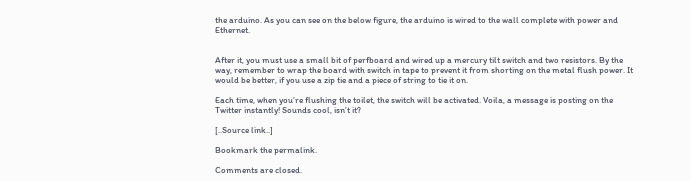the arduino. As you can see on the below figure, the arduino is wired to the wall complete with power and Ethernet.


After it, you must use a small bit of perfboard and wired up a mercury tilt switch and two resistors. By the way, remember to wrap the board with switch in tape to prevent it from shorting on the metal flush power. It would be better, if you use a zip tie and a piece of string to tie it on.

Each time, when you’re flushing the toilet, the switch will be activated. Voila, a message is posting on the Twitter instantly! Sounds cool, isn’t it?

[..Source link..]

Bookmark the permalink.

Comments are closed.